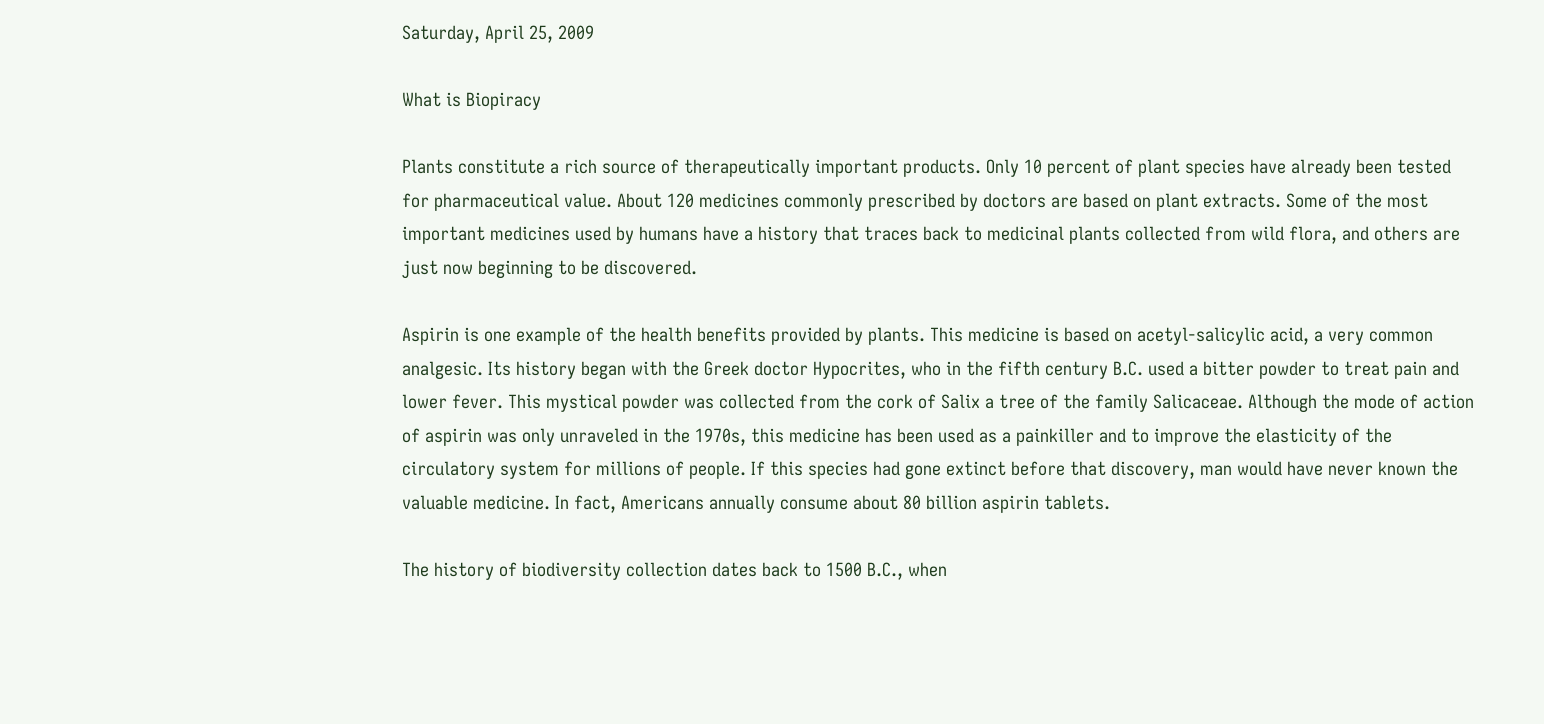Saturday, April 25, 2009

What is Biopiracy

Plants constitute a rich source of therapeutically important products. Only 10 percent of plant species have already been tested for pharmaceutical value. About 120 medicines commonly prescribed by doctors are based on plant extracts. Some of the most important medicines used by humans have a history that traces back to medicinal plants collected from wild flora, and others are just now beginning to be discovered.

Aspirin is one example of the health benefits provided by plants. This medicine is based on acetyl-salicylic acid, a very common analgesic. Its history began with the Greek doctor Hypocrites, who in the fifth century B.C. used a bitter powder to treat pain and lower fever. This mystical powder was collected from the cork of Salix a tree of the family Salicaceae. Although the mode of action of aspirin was only unraveled in the 1970s, this medicine has been used as a painkiller and to improve the elasticity of the circulatory system for millions of people. If this species had gone extinct before that discovery, man would have never known the valuable medicine. In fact, Americans annually consume about 80 billion aspirin tablets.

The history of biodiversity collection dates back to 1500 B.C., when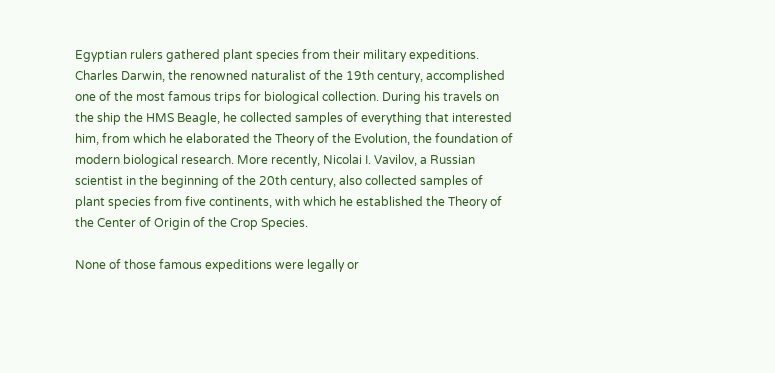Egyptian rulers gathered plant species from their military expeditions. Charles Darwin, the renowned naturalist of the 19th century, accomplished one of the most famous trips for biological collection. During his travels on the ship the HMS Beagle, he collected samples of everything that interested him, from which he elaborated the Theory of the Evolution, the foundation of modern biological research. More recently, Nicolai I. Vavilov, a Russian scientist in the beginning of the 20th century, also collected samples of plant species from five continents, with which he established the Theory of the Center of Origin of the Crop Species.

None of those famous expeditions were legally or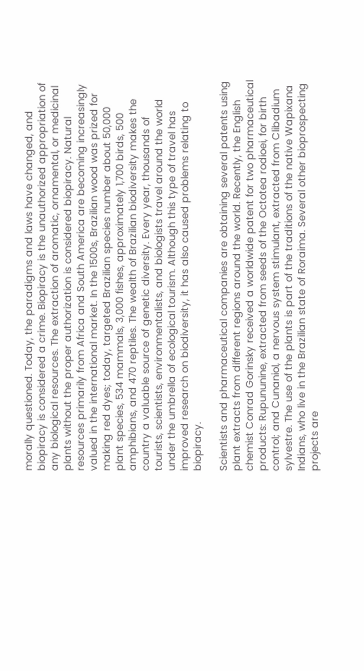morally questioned. Today, the paradigms and laws have changed, and biopiracy is considered a crime. Biopiracy is the unauthorized appropriation of any biological resources. The extraction of aromatic, ornamental, or medicinal plants without the proper authorization is considered biopiracy. Natural resources primarily from Africa and South America are becoming increasingly valued in the international market. In the 1500s, Brazilian wood was prized for making red dyes; today, targeted Brazilian species number about 50,000 plant species, 534 mammals, 3,000 fishes, approximately 1,700 birds, 500 amphibians, and 470 reptiles. The wealth of Brazilian biodiversity makes the country a valuable source of genetic diversity. Every year, thousands of tourists, scientists, environmentalists, and biologists travel around the world under the umbrella of ecological tourism. Although this type of travel has improved research on biodiversity, it has also caused problems relating to biopiracy.

Scientists and pharmaceutical companies are obtaining several patents using plant extracts from different regions around the world. Recently, the English chemist Conrad Gorinsky received a worldwide patent for two pharmaceutical products: Rupununine, extracted from seeds of the Octotea rodioei, for birth control; and Cunaniol, a nervous system stimulant, extracted from Clibadium sylvestre. The use of the plants is part of the traditions of the native Wapixana Indians, who live in the Brazilian state of Roraima. Several other bioprospecting projects are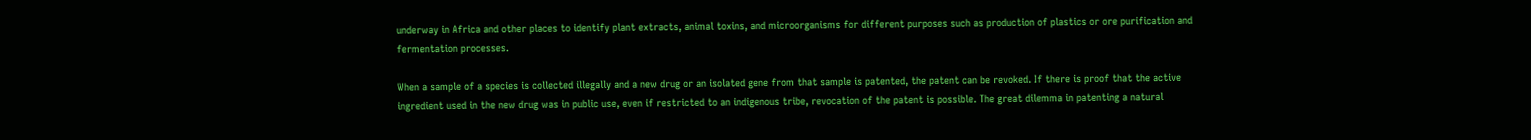underway in Africa and other places to identify plant extracts, animal toxins, and microorganisms for different purposes such as production of plastics or ore purification and fermentation processes.

When a sample of a species is collected illegally and a new drug or an isolated gene from that sample is patented, the patent can be revoked. If there is proof that the active ingredient used in the new drug was in public use, even if restricted to an indigenous tribe, revocation of the patent is possible. The great dilemma in patenting a natural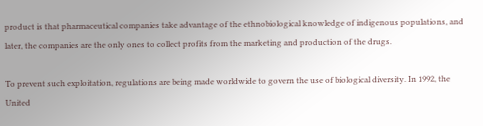product is that pharmaceutical companies take advantage of the ethnobiological knowledge of indigenous populations, and later, the companies are the only ones to collect profits from the marketing and production of the drugs.

To prevent such exploitation, regulations are being made worldwide to govern the use of biological diversity. In 1992, the United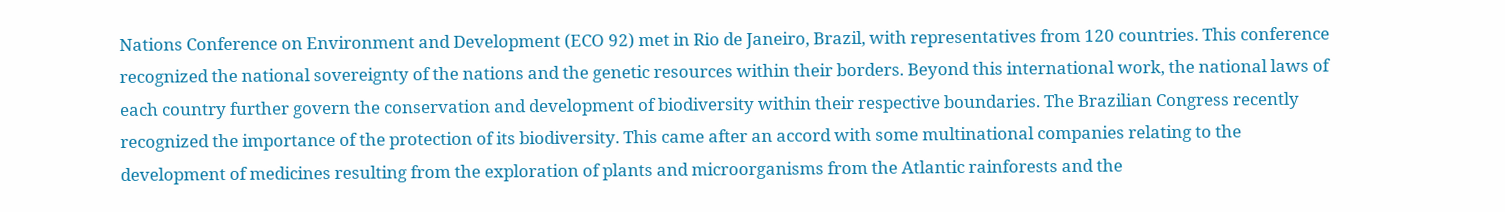Nations Conference on Environment and Development (ECO 92) met in Rio de Janeiro, Brazil, with representatives from 120 countries. This conference recognized the national sovereignty of the nations and the genetic resources within their borders. Beyond this international work, the national laws of each country further govern the conservation and development of biodiversity within their respective boundaries. The Brazilian Congress recently recognized the importance of the protection of its biodiversity. This came after an accord with some multinational companies relating to the development of medicines resulting from the exploration of plants and microorganisms from the Atlantic rainforests and the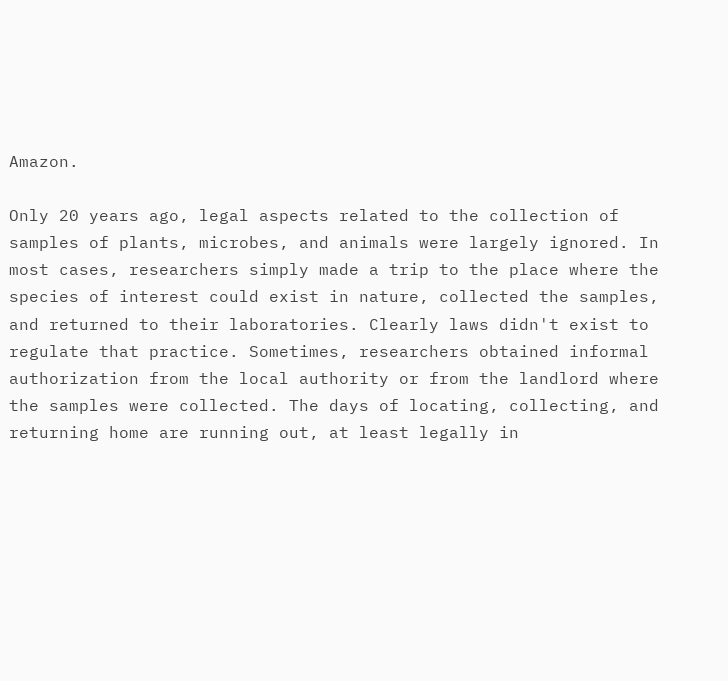Amazon.

Only 20 years ago, legal aspects related to the collection of samples of plants, microbes, and animals were largely ignored. In most cases, researchers simply made a trip to the place where the species of interest could exist in nature, collected the samples, and returned to their laboratories. Clearly laws didn't exist to regulate that practice. Sometimes, researchers obtained informal authorization from the local authority or from the landlord where the samples were collected. The days of locating, collecting, and returning home are running out, at least legally in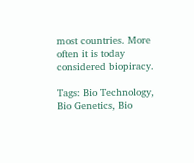most countries. More often it is today considered biopiracy.

Tags: Bio Technology, Bio Genetics, Bio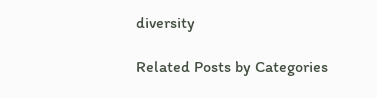diversity

Related Posts by Categories